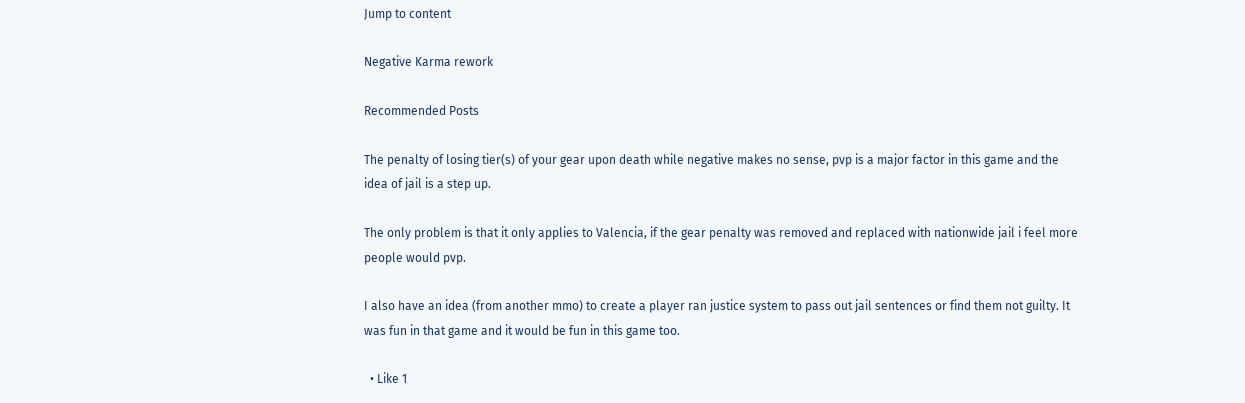Jump to content

Negative Karma rework

Recommended Posts

The penalty of losing tier(s) of your gear upon death while negative makes no sense, pvp is a major factor in this game and the idea of jail is a step up.

The only problem is that it only applies to Valencia, if the gear penalty was removed and replaced with nationwide jail i feel more people would pvp.

I also have an idea (from another mmo) to create a player ran justice system to pass out jail sentences or find them not guilty. It was fun in that game and it would be fun in this game too.

  • Like 1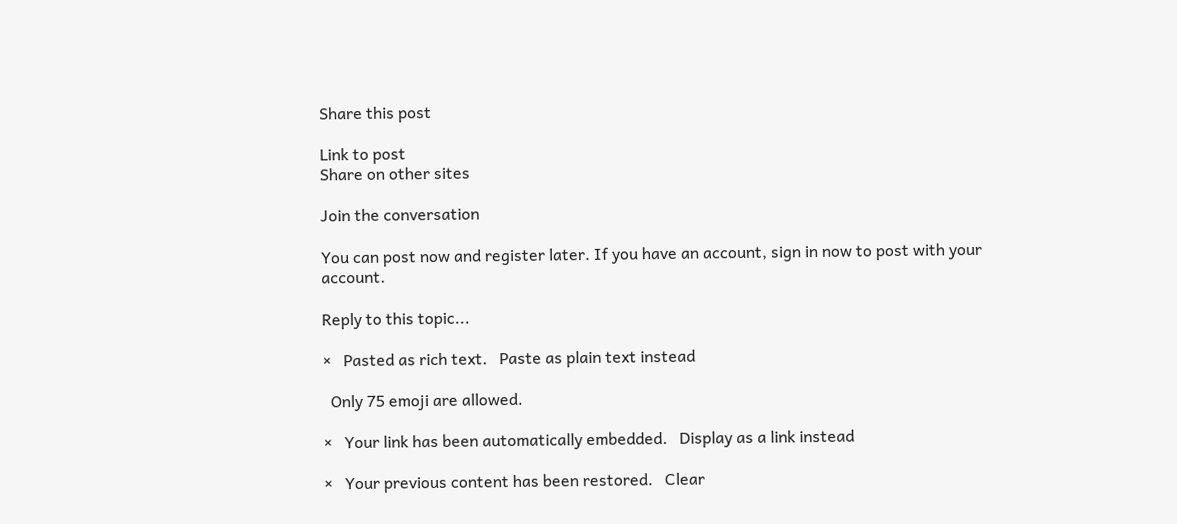Share this post

Link to post
Share on other sites

Join the conversation

You can post now and register later. If you have an account, sign in now to post with your account.

Reply to this topic...

×   Pasted as rich text.   Paste as plain text instead

  Only 75 emoji are allowed.

×   Your link has been automatically embedded.   Display as a link instead

×   Your previous content has been restored.   Clear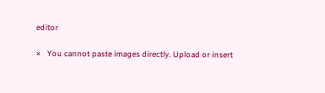editor

×   You cannot paste images directly. Upload or insert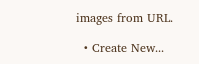images from URL.

  • Create New...